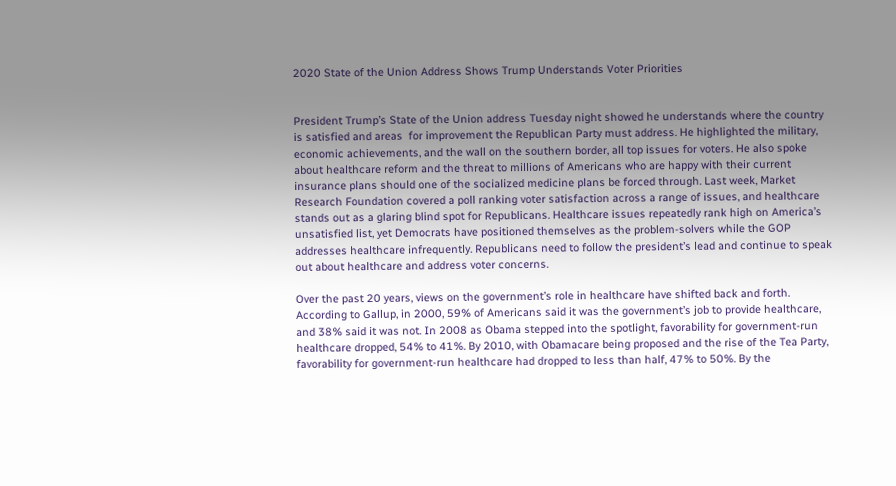2020 State of the Union Address Shows Trump Understands Voter Priorities


President Trump’s State of the Union address Tuesday night showed he understands where the country is satisfied and areas  for improvement the Republican Party must address. He highlighted the military, economic achievements, and the wall on the southern border, all top issues for voters. He also spoke about healthcare reform and the threat to millions of Americans who are happy with their current insurance plans should one of the socialized medicine plans be forced through. Last week, Market Research Foundation covered a poll ranking voter satisfaction across a range of issues, and healthcare stands out as a glaring blind spot for Republicans. Healthcare issues repeatedly rank high on America’s unsatisfied list, yet Democrats have positioned themselves as the problem-solvers while the GOP addresses healthcare infrequently. Republicans need to follow the president’s lead and continue to speak out about healthcare and address voter concerns.

Over the past 20 years, views on the government’s role in healthcare have shifted back and forth. According to Gallup, in 2000, 59% of Americans said it was the government’s job to provide healthcare, and 38% said it was not. In 2008 as Obama stepped into the spotlight, favorability for government-run healthcare dropped, 54% to 41%. By 2010, with Obamacare being proposed and the rise of the Tea Party, favorability for government-run healthcare had dropped to less than half, 47% to 50%. By the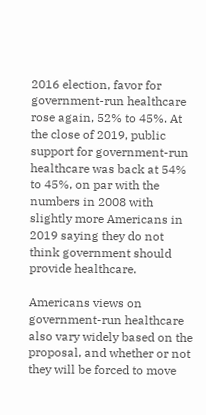2016 election, favor for government-run healthcare rose again, 52% to 45%. At the close of 2019, public support for government-run healthcare was back at 54% to 45%, on par with the numbers in 2008 with slightly more Americans in 2019 saying they do not think government should provide healthcare.

Americans views on government-run healthcare also vary widely based on the proposal, and whether or not they will be forced to move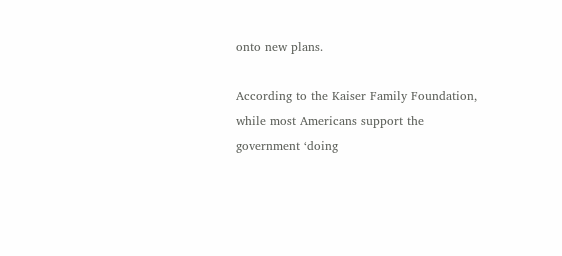onto new plans.

According to the Kaiser Family Foundation, while most Americans support the government ‘doing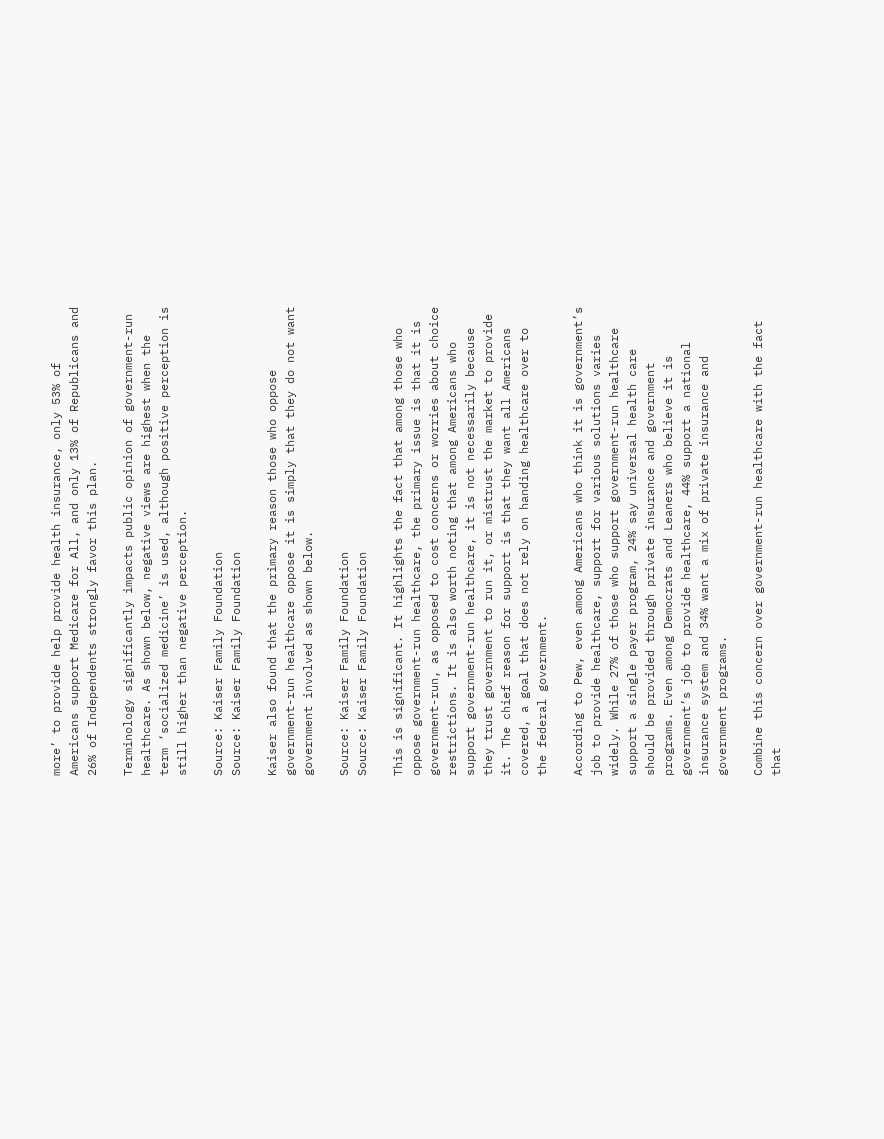more’ to provide help provide health insurance, only 53% of Americans support Medicare for All, and only 13% of Republicans and 26% of Independents strongly favor this plan.

Terminology significantly impacts public opinion of government-run healthcare. As shown below, negative views are highest when the term ‘socialized medicine’ is used, although positive perception is still higher than negative perception.

Source: Kaiser Family Foundation
Source: Kaiser Family Foundation

Kaiser also found that the primary reason those who oppose government-run healthcare oppose it is simply that they do not want government involved as shown below.

Source: Kaiser Family Foundation
Source: Kaiser Family Foundation

This is significant. It highlights the fact that among those who oppose government-run healthcare, the primary issue is that it is government-run, as opposed to cost concerns or worries about choice restrictions. It is also worth noting that among Americans who support government-run healthcare, it is not necessarily because they trust government to run it, or mistrust the market to provide it. The chief reason for support is that they want all Americans covered, a goal that does not rely on handing healthcare over to the federal government.

According to Pew, even among Americans who think it is government’s job to provide healthcare, support for various solutions varies widely. While 27% of those who support government-run healthcare support a single payer program, 24% say universal health care should be provided through private insurance and government programs. Even among Democrats and Leaners who believe it is government’s job to provide healthcare, 44% support a national insurance system and 34% want a mix of private insurance and government programs.

Combine this concern over government-run healthcare with the fact that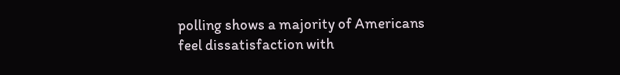polling shows a majority of Americans feel dissatisfaction with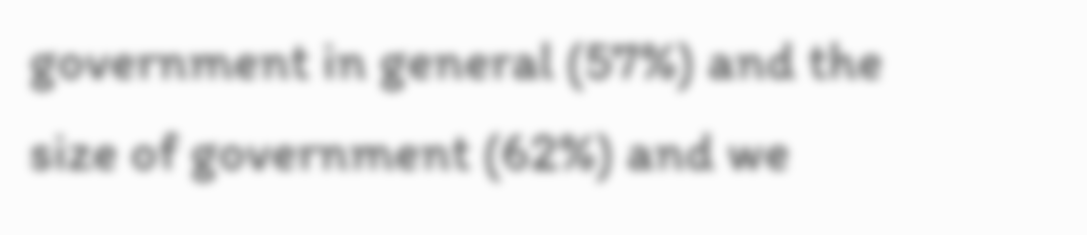government in general (57%) and the size of government (62%) and we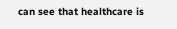can see that healthcare is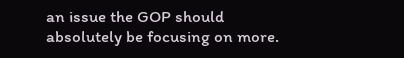an issue the GOP should absolutely be focusing on more.